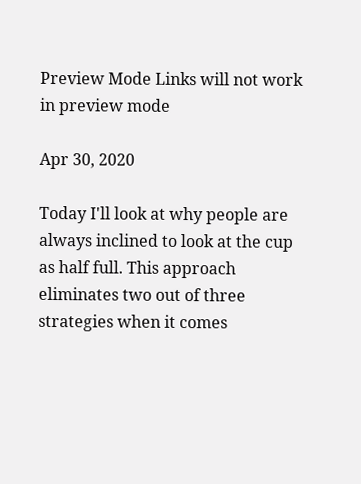Preview Mode Links will not work in preview mode

Apr 30, 2020

Today I'll look at why people are always inclined to look at the cup as half full. This approach eliminates two out of three strategies when it comes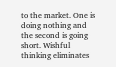to the market. One is doing nothing and the second is going short. Wishful thinking eliminates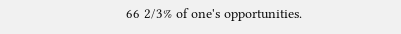66 2/3% of one's opportunities.